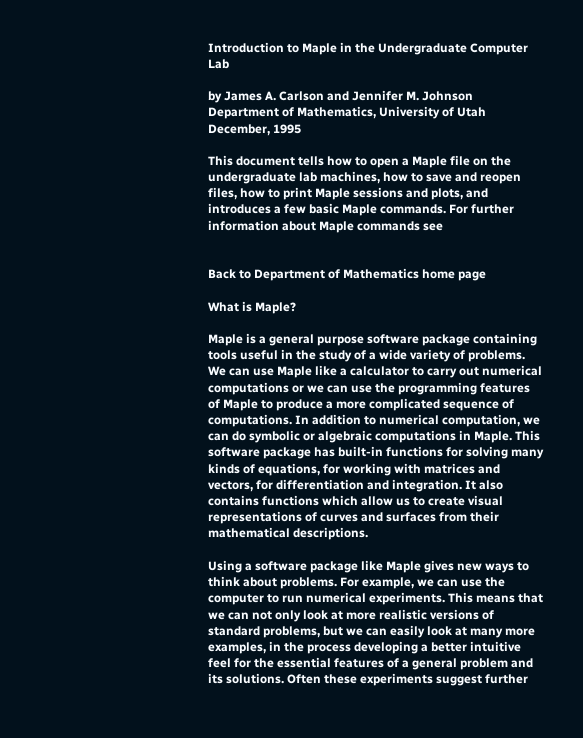Introduction to Maple in the Undergraduate Computer Lab

by James A. Carlson and Jennifer M. Johnson
Department of Mathematics, University of Utah
December, 1995

This document tells how to open a Maple file on the undergraduate lab machines, how to save and reopen files, how to print Maple sessions and plots, and introduces a few basic Maple commands. For further information about Maple commands see


Back to Department of Mathematics home page

What is Maple?

Maple is a general purpose software package containing tools useful in the study of a wide variety of problems. We can use Maple like a calculator to carry out numerical computations or we can use the programming features of Maple to produce a more complicated sequence of computations. In addition to numerical computation, we can do symbolic or algebraic computations in Maple. This software package has built-in functions for solving many kinds of equations, for working with matrices and vectors, for differentiation and integration. It also contains functions which allow us to create visual representations of curves and surfaces from their mathematical descriptions.

Using a software package like Maple gives new ways to think about problems. For example, we can use the computer to run numerical experiments. This means that we can not only look at more realistic versions of standard problems, but we can easily look at many more examples, in the process developing a better intuitive feel for the essential features of a general problem and its solutions. Often these experiments suggest further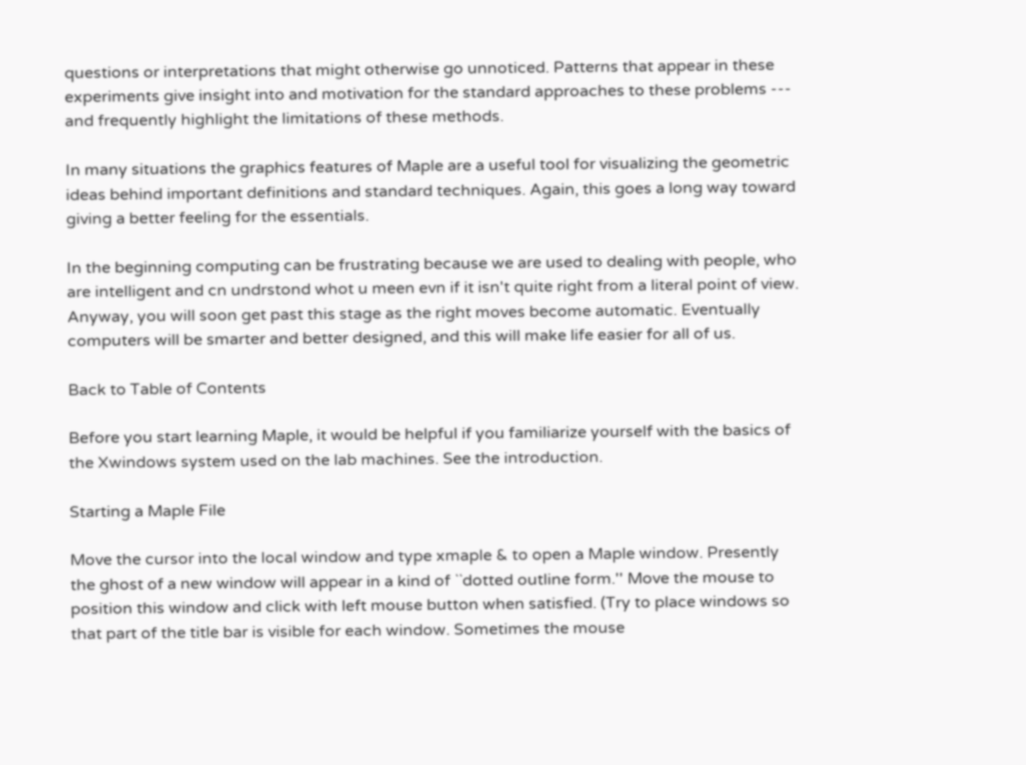questions or interpretations that might otherwise go unnoticed. Patterns that appear in these experiments give insight into and motivation for the standard approaches to these problems --- and frequently highlight the limitations of these methods.

In many situations the graphics features of Maple are a useful tool for visualizing the geometric ideas behind important definitions and standard techniques. Again, this goes a long way toward giving a better feeling for the essentials.

In the beginning computing can be frustrating because we are used to dealing with people, who are intelligent and cn undrstond whot u meen evn if it isn't quite right from a literal point of view. Anyway, you will soon get past this stage as the right moves become automatic. Eventually computers will be smarter and better designed, and this will make life easier for all of us.

Back to Table of Contents

Before you start learning Maple, it would be helpful if you familiarize yourself with the basics of the Xwindows system used on the lab machines. See the introduction.

Starting a Maple File

Move the cursor into the local window and type xmaple & to open a Maple window. Presently the ghost of a new window will appear in a kind of ``dotted outline form.'' Move the mouse to position this window and click with left mouse button when satisfied. (Try to place windows so that part of the title bar is visible for each window. Sometimes the mouse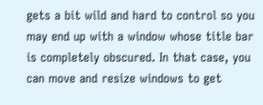gets a bit wild and hard to control so you may end up with a window whose title bar is completely obscured. In that case, you can move and resize windows to get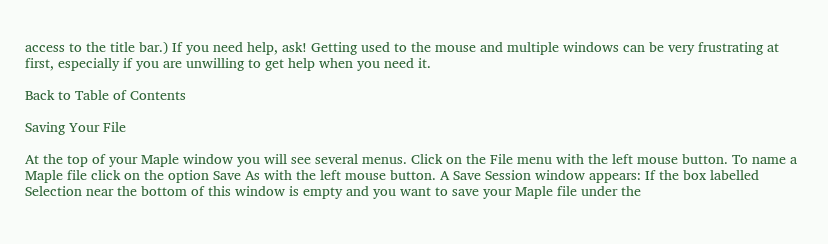access to the title bar.) If you need help, ask! Getting used to the mouse and multiple windows can be very frustrating at first, especially if you are unwilling to get help when you need it.

Back to Table of Contents

Saving Your File

At the top of your Maple window you will see several menus. Click on the File menu with the left mouse button. To name a Maple file click on the option Save As with the left mouse button. A Save Session window appears: If the box labelled Selection near the bottom of this window is empty and you want to save your Maple file under the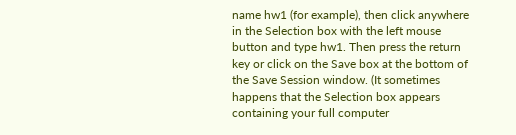name hw1 (for example), then click anywhere in the Selection box with the left mouse button and type hw1. Then press the return key or click on the Save box at the bottom of the Save Session window. (It sometimes happens that the Selection box appears containing your full computer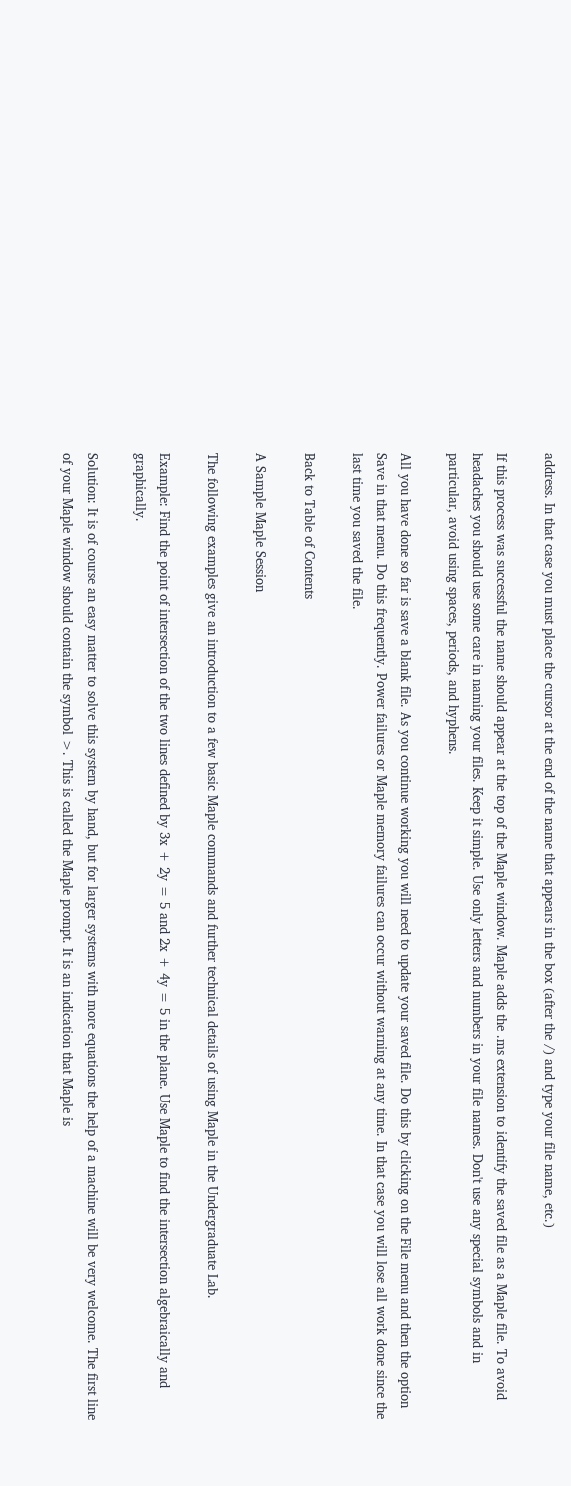address. In that case you must place the cursor at the end of the name that appears in the box (after the /) and type your file name, etc.)

If this process was successful the name should appear at the top of the Maple window. Maple adds the .ms extension to identify the saved file as a Maple file. To avoid headaches you should use some care in naming your files. Keep it simple. Use only letters and numbers in your file names. Don't use any special symbols and in particular, avoid using spaces, periods, and hyphens.

All you have done so far is save a blank file. As you continue working you will need to update your saved file. Do this by clicking on the File menu and then the option Save in that menu. Do this frequently. Power failures or Maple memory failures can occur without warning at any time. In that case you will lose all work done since the last time you saved the file.

Back to Table of Contents

A Sample Maple Session

The following examples give an introduction to a few basic Maple commands and further technical details of using Maple in the Undergraduate Lab.

Example: Find the point of intersection of the two lines defined by 3x + 2y = 5 and 2x + 4y = 5 in the plane. Use Maple to find the intersection algebraically and graphically.

Solution: It is of course an easy matter to solve this system by hand, but for larger systems with more equations the help of a machine will be very welcome. The first line of your Maple window should contain the symbol >. This is called the Maple prompt. It is an indication that Maple is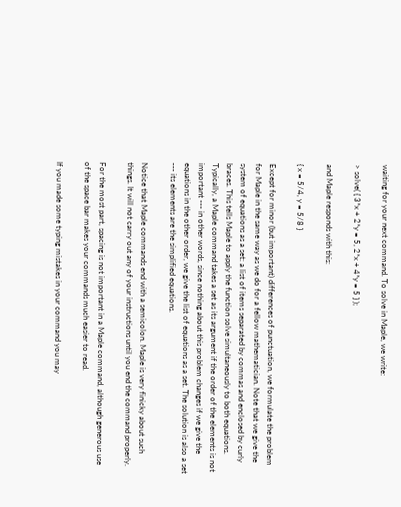waiting for your next command. To solve in Maple, we write:

> solve( { 3*x + 2*y = 5, 2*x + 4*y = 5 } );

and Maple responds with this:

{ x = 5/4, y = 5/8 }

Except for minor (but important) differences of punctuation, we formulate the problem for Maple in the same way as we do for a fellow mathematician. Note that we give the system of equations as a set: a list of items separated by commas and enclosed by curly braces. This tells Maple to apply the function solve simultaneously to both equations. Typically, a Maple command takes a set as its argument if the order of the elements is not important --- in other words, since nothing about this problem changes if we give the equations in the other order, we give the list of equations as a set. The solution is also a set --- its elements are the simplified equations.

Notice that Maple commands end with a semicolon. Maple is very finicky about such things. It will not carry out any of your instructions until you end the command properly.

For the most part, spacing is not important in a Maple command, although generous use of the space bar makes your commands much easier to read.

If you made some typing mistakes in your command you may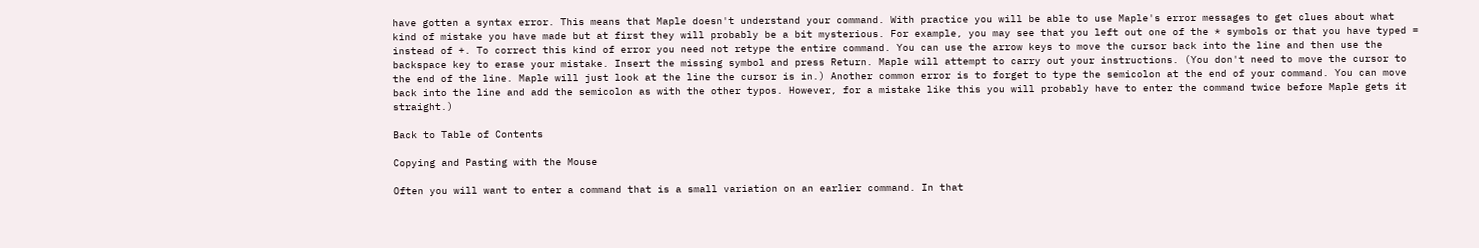have gotten a syntax error. This means that Maple doesn't understand your command. With practice you will be able to use Maple's error messages to get clues about what kind of mistake you have made but at first they will probably be a bit mysterious. For example, you may see that you left out one of the * symbols or that you have typed = instead of +. To correct this kind of error you need not retype the entire command. You can use the arrow keys to move the cursor back into the line and then use the backspace key to erase your mistake. Insert the missing symbol and press Return. Maple will attempt to carry out your instructions. (You don't need to move the cursor to the end of the line. Maple will just look at the line the cursor is in.) Another common error is to forget to type the semicolon at the end of your command. You can move back into the line and add the semicolon as with the other typos. However, for a mistake like this you will probably have to enter the command twice before Maple gets it straight.)

Back to Table of Contents

Copying and Pasting with the Mouse

Often you will want to enter a command that is a small variation on an earlier command. In that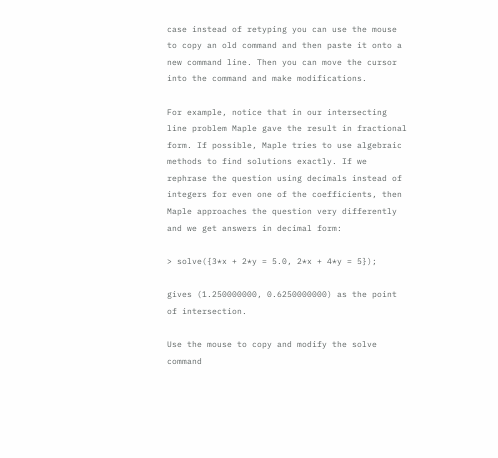case instead of retyping you can use the mouse to copy an old command and then paste it onto a new command line. Then you can move the cursor into the command and make modifications.

For example, notice that in our intersecting line problem Maple gave the result in fractional form. If possible, Maple tries to use algebraic methods to find solutions exactly. If we rephrase the question using decimals instead of integers for even one of the coefficients, then Maple approaches the question very differently and we get answers in decimal form:

> solve({3*x + 2*y = 5.0, 2*x + 4*y = 5});

gives (1.250000000, 0.6250000000) as the point of intersection.

Use the mouse to copy and modify the solve command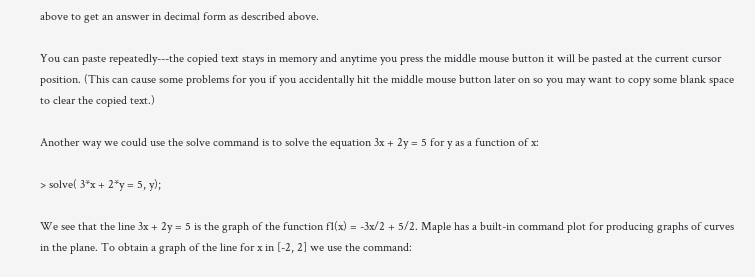above to get an answer in decimal form as described above.

You can paste repeatedly---the copied text stays in memory and anytime you press the middle mouse button it will be pasted at the current cursor position. (This can cause some problems for you if you accidentally hit the middle mouse button later on so you may want to copy some blank space to clear the copied text.)

Another way we could use the solve command is to solve the equation 3x + 2y = 5 for y as a function of x:

> solve( 3*x + 2*y = 5, y);

We see that the line 3x + 2y = 5 is the graph of the function f1(x) = -3x/2 + 5/2. Maple has a built-in command plot for producing graphs of curves in the plane. To obtain a graph of the line for x in [-2, 2] we use the command: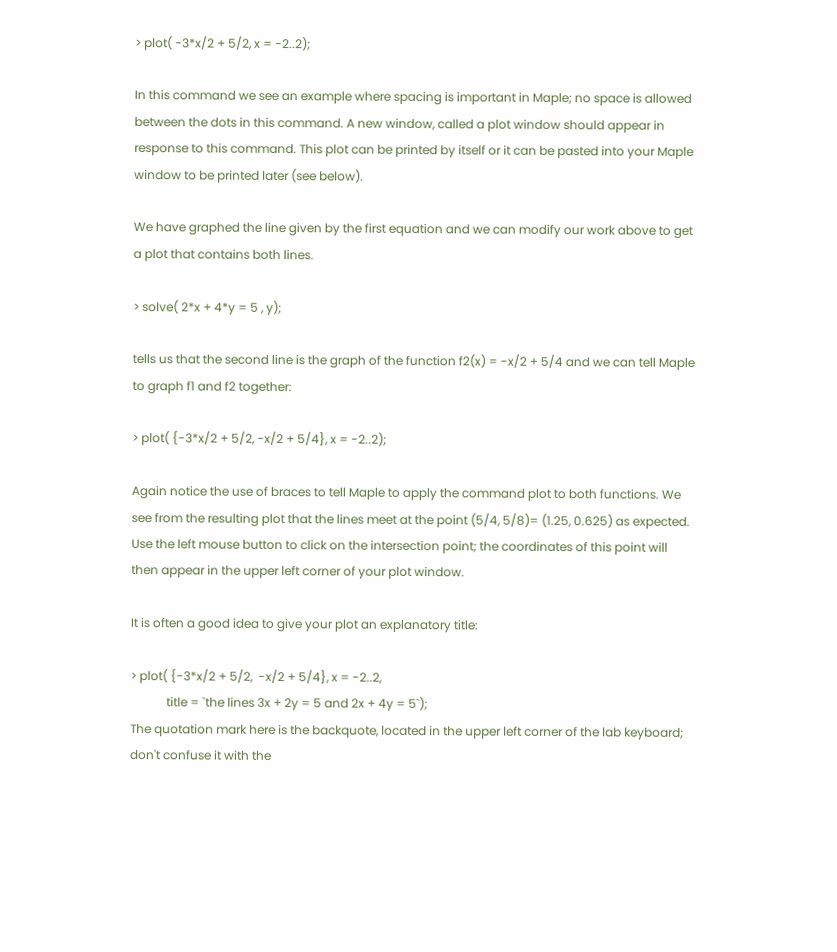> plot( -3*x/2 + 5/2, x = -2..2);

In this command we see an example where spacing is important in Maple; no space is allowed between the dots in this command. A new window, called a plot window should appear in response to this command. This plot can be printed by itself or it can be pasted into your Maple window to be printed later (see below).

We have graphed the line given by the first equation and we can modify our work above to get a plot that contains both lines.

> solve( 2*x + 4*y = 5 , y);

tells us that the second line is the graph of the function f2(x) = -x/2 + 5/4 and we can tell Maple to graph f1 and f2 together:

> plot( {-3*x/2 + 5/2, -x/2 + 5/4}, x = -2..2);

Again notice the use of braces to tell Maple to apply the command plot to both functions. We see from the resulting plot that the lines meet at the point (5/4, 5/8)= (1.25, 0.625) as expected. Use the left mouse button to click on the intersection point; the coordinates of this point will then appear in the upper left corner of your plot window.

It is often a good idea to give your plot an explanatory title:

> plot( {-3*x/2 + 5/2,  -x/2 + 5/4}, x = -2..2,
            title = `the lines 3x + 2y = 5 and 2x + 4y = 5`);
The quotation mark here is the backquote, located in the upper left corner of the lab keyboard; don't confuse it with the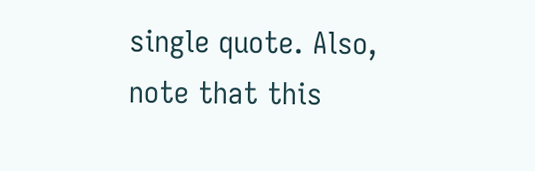single quote. Also, note that this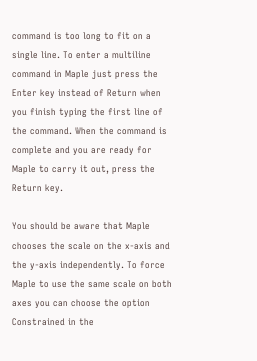command is too long to fit on a single line. To enter a multiline command in Maple just press the Enter key instead of Return when you finish typing the first line of the command. When the command is complete and you are ready for Maple to carry it out, press the Return key.

You should be aware that Maple chooses the scale on the x-axis and the y-axis independently. To force Maple to use the same scale on both axes you can choose the option Constrained in the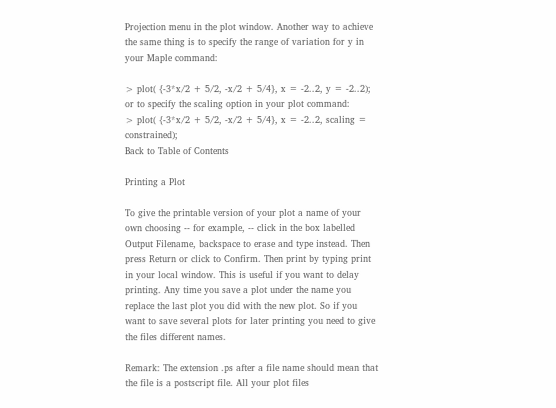Projection menu in the plot window. Another way to achieve the same thing is to specify the range of variation for y in your Maple command:

> plot( {-3*x/2 + 5/2, -x/2 + 5/4}, x = -2..2, y = -2..2);
or to specify the scaling option in your plot command:
> plot( {-3*x/2 + 5/2, -x/2 + 5/4}, x = -2..2, scaling = constrained);
Back to Table of Contents

Printing a Plot

To give the printable version of your plot a name of your own choosing -- for example, -- click in the box labelled Output Filename, backspace to erase and type instead. Then press Return or click to Confirm. Then print by typing print in your local window. This is useful if you want to delay printing. Any time you save a plot under the name you replace the last plot you did with the new plot. So if you want to save several plots for later printing you need to give the files different names.

Remark: The extension .ps after a file name should mean that the file is a postscript file. All your plot files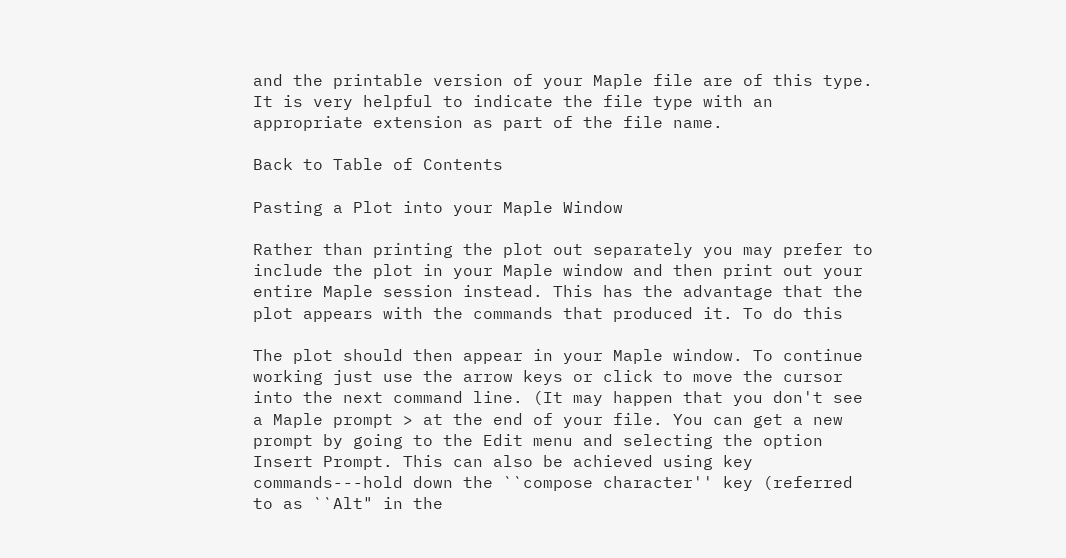and the printable version of your Maple file are of this type. It is very helpful to indicate the file type with an appropriate extension as part of the file name.

Back to Table of Contents

Pasting a Plot into your Maple Window

Rather than printing the plot out separately you may prefer to include the plot in your Maple window and then print out your entire Maple session instead. This has the advantage that the plot appears with the commands that produced it. To do this

The plot should then appear in your Maple window. To continue working just use the arrow keys or click to move the cursor into the next command line. (It may happen that you don't see a Maple prompt > at the end of your file. You can get a new prompt by going to the Edit menu and selecting the option Insert Prompt. This can also be achieved using key commands---hold down the ``compose character'' key (referred to as ``Alt" in the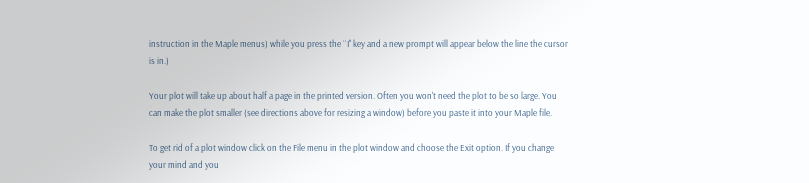instruction in the Maple menus) while you press the ``I'' key and a new prompt will appear below the line the cursor is in.)

Your plot will take up about half a page in the printed version. Often you won't need the plot to be so large. You can make the plot smaller (see directions above for resizing a window) before you paste it into your Maple file.

To get rid of a plot window click on the File menu in the plot window and choose the Exit option. If you change your mind and you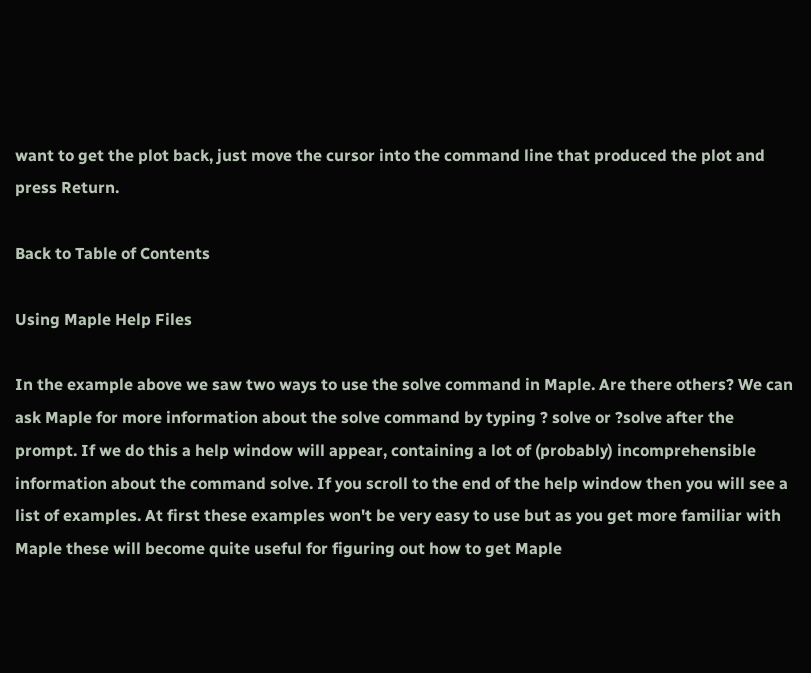want to get the plot back, just move the cursor into the command line that produced the plot and press Return.

Back to Table of Contents

Using Maple Help Files

In the example above we saw two ways to use the solve command in Maple. Are there others? We can ask Maple for more information about the solve command by typing ? solve or ?solve after the prompt. If we do this a help window will appear, containing a lot of (probably) incomprehensible information about the command solve. If you scroll to the end of the help window then you will see a list of examples. At first these examples won't be very easy to use but as you get more familiar with Maple these will become quite useful for figuring out how to get Maple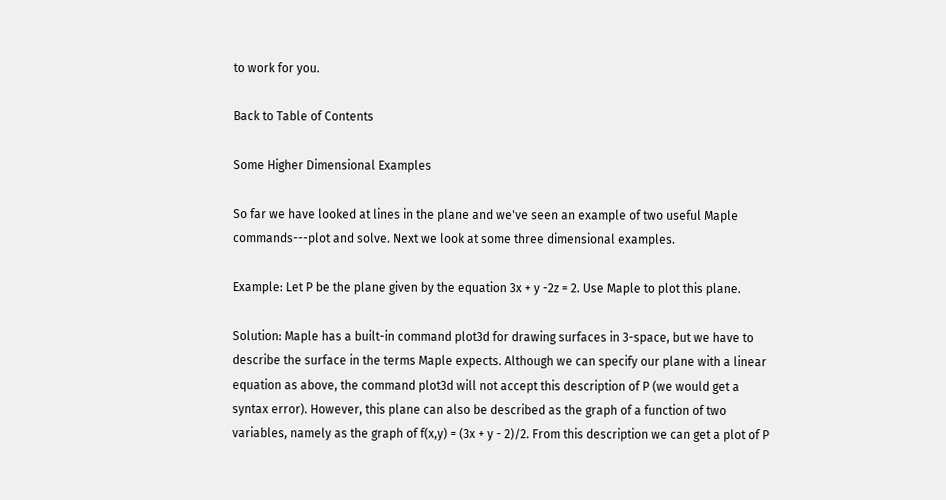to work for you.

Back to Table of Contents

Some Higher Dimensional Examples

So far we have looked at lines in the plane and we've seen an example of two useful Maple commands---plot and solve. Next we look at some three dimensional examples.

Example: Let P be the plane given by the equation 3x + y -2z = 2. Use Maple to plot this plane.

Solution: Maple has a built-in command plot3d for drawing surfaces in 3-space, but we have to describe the surface in the terms Maple expects. Although we can specify our plane with a linear equation as above, the command plot3d will not accept this description of P (we would get a syntax error). However, this plane can also be described as the graph of a function of two variables, namely as the graph of f(x,y) = (3x + y - 2)/2. From this description we can get a plot of P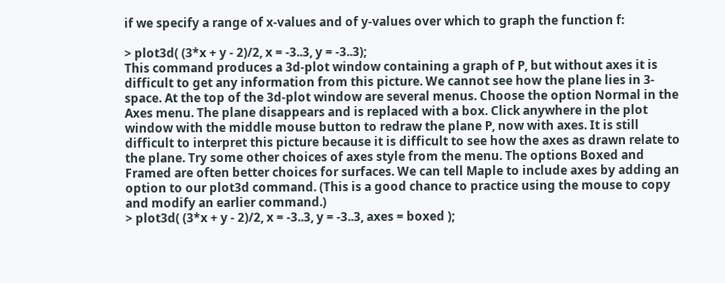if we specify a range of x-values and of y-values over which to graph the function f:

> plot3d( (3*x + y - 2)/2, x = -3..3, y = -3..3);
This command produces a 3d-plot window containing a graph of P, but without axes it is difficult to get any information from this picture. We cannot see how the plane lies in 3-space. At the top of the 3d-plot window are several menus. Choose the option Normal in the Axes menu. The plane disappears and is replaced with a box. Click anywhere in the plot window with the middle mouse button to redraw the plane P, now with axes. It is still difficult to interpret this picture because it is difficult to see how the axes as drawn relate to the plane. Try some other choices of axes style from the menu. The options Boxed and Framed are often better choices for surfaces. We can tell Maple to include axes by adding an option to our plot3d command. (This is a good chance to practice using the mouse to copy and modify an earlier command.)
> plot3d( (3*x + y - 2)/2, x = -3..3, y = -3..3, axes = boxed );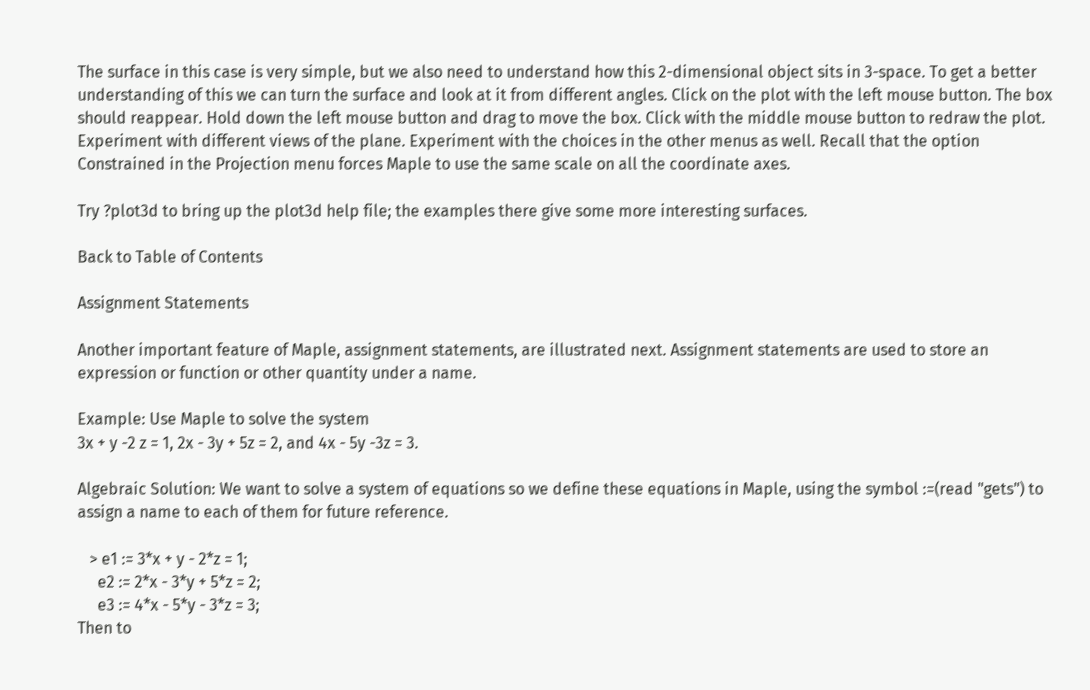The surface in this case is very simple, but we also need to understand how this 2-dimensional object sits in 3-space. To get a better understanding of this we can turn the surface and look at it from different angles. Click on the plot with the left mouse button. The box should reappear. Hold down the left mouse button and drag to move the box. Click with the middle mouse button to redraw the plot. Experiment with different views of the plane. Experiment with the choices in the other menus as well. Recall that the option Constrained in the Projection menu forces Maple to use the same scale on all the coordinate axes.

Try ?plot3d to bring up the plot3d help file; the examples there give some more interesting surfaces.

Back to Table of Contents

Assignment Statements

Another important feature of Maple, assignment statements, are illustrated next. Assignment statements are used to store an expression or function or other quantity under a name.

Example: Use Maple to solve the system
3x + y -2 z = 1, 2x - 3y + 5z = 2, and 4x - 5y -3z = 3.

Algebraic Solution: We want to solve a system of equations so we define these equations in Maple, using the symbol :=(read "gets") to assign a name to each of them for future reference.

   > e1 := 3*x + y - 2*z = 1;
     e2 := 2*x - 3*y + 5*z = 2;
     e3 := 4*x - 5*y - 3*z = 3;
Then to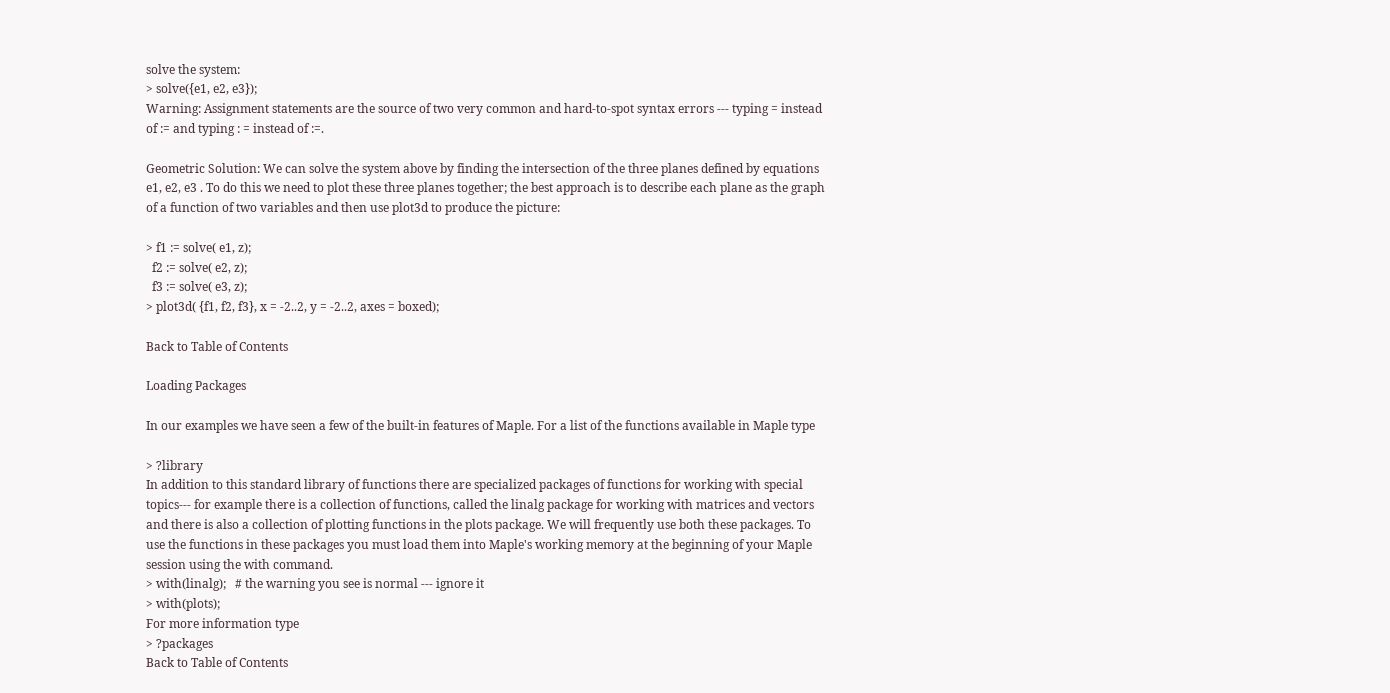solve the system:
> solve({e1, e2, e3});
Warning: Assignment statements are the source of two very common and hard-to-spot syntax errors --- typing = instead of := and typing : = instead of :=.

Geometric Solution: We can solve the system above by finding the intersection of the three planes defined by equations e1, e2, e3 . To do this we need to plot these three planes together; the best approach is to describe each plane as the graph of a function of two variables and then use plot3d to produce the picture:

> f1 := solve( e1, z);
  f2 := solve( e2, z);
  f3 := solve( e3, z);
> plot3d( {f1, f2, f3}, x = -2..2, y = -2..2, axes = boxed);

Back to Table of Contents

Loading Packages

In our examples we have seen a few of the built-in features of Maple. For a list of the functions available in Maple type

> ?library
In addition to this standard library of functions there are specialized packages of functions for working with special topics--- for example there is a collection of functions, called the linalg package for working with matrices and vectors and there is also a collection of plotting functions in the plots package. We will frequently use both these packages. To use the functions in these packages you must load them into Maple's working memory at the beginning of your Maple session using the with command.
> with(linalg);   # the warning you see is normal --- ignore it
> with(plots);
For more information type
> ?packages
Back to Table of Contents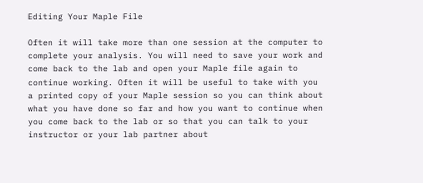Editing Your Maple File

Often it will take more than one session at the computer to complete your analysis. You will need to save your work and come back to the lab and open your Maple file again to continue working. Often it will be useful to take with you a printed copy of your Maple session so you can think about what you have done so far and how you want to continue when you come back to the lab or so that you can talk to your instructor or your lab partner about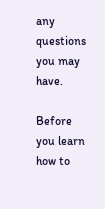any questions you may have.

Before you learn how to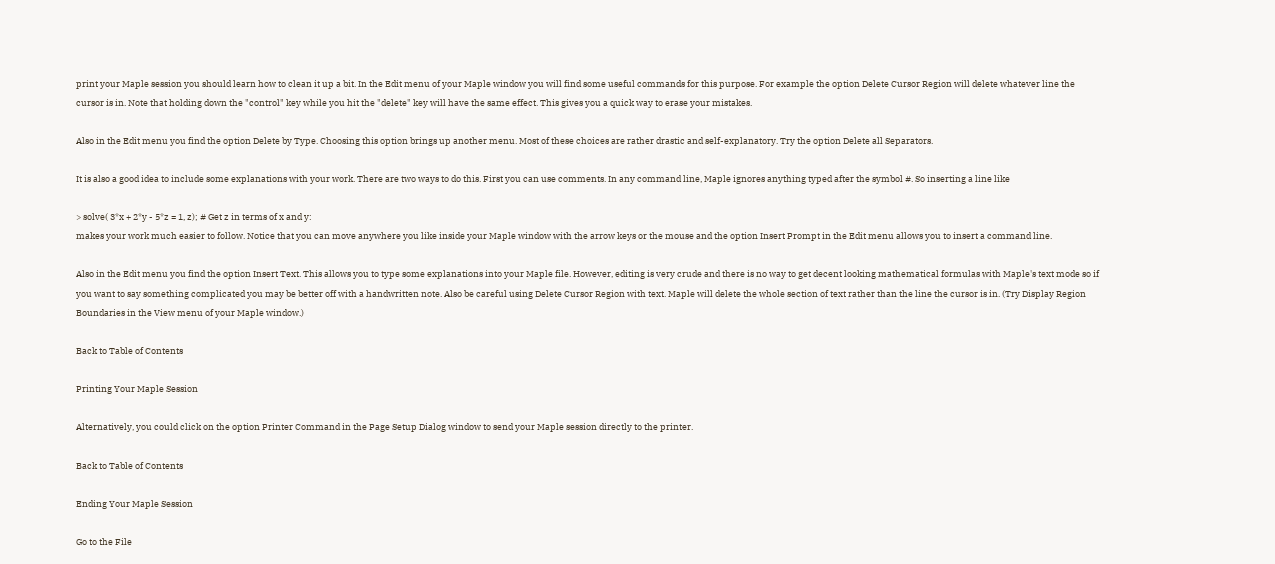print your Maple session you should learn how to clean it up a bit. In the Edit menu of your Maple window you will find some useful commands for this purpose. For example the option Delete Cursor Region will delete whatever line the cursor is in. Note that holding down the "control" key while you hit the "delete" key will have the same effect. This gives you a quick way to erase your mistakes.

Also in the Edit menu you find the option Delete by Type. Choosing this option brings up another menu. Most of these choices are rather drastic and self-explanatory. Try the option Delete all Separators.

It is also a good idea to include some explanations with your work. There are two ways to do this. First you can use comments. In any command line, Maple ignores anything typed after the symbol #. So inserting a line like

> solve( 3*x + 2*y - 5*z = 1, z); # Get z in terms of x and y:
makes your work much easier to follow. Notice that you can move anywhere you like inside your Maple window with the arrow keys or the mouse and the option Insert Prompt in the Edit menu allows you to insert a command line.

Also in the Edit menu you find the option Insert Text. This allows you to type some explanations into your Maple file. However, editing is very crude and there is no way to get decent looking mathematical formulas with Maple's text mode so if you want to say something complicated you may be better off with a handwritten note. Also be careful using Delete Cursor Region with text. Maple will delete the whole section of text rather than the line the cursor is in. (Try Display Region Boundaries in the View menu of your Maple window.)

Back to Table of Contents

Printing Your Maple Session

Alternatively, you could click on the option Printer Command in the Page Setup Dialog window to send your Maple session directly to the printer.

Back to Table of Contents

Ending Your Maple Session

Go to the File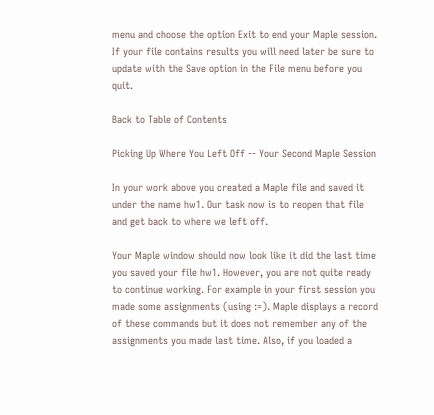menu and choose the option Exit to end your Maple session. If your file contains results you will need later be sure to update with the Save option in the File menu before you quit.

Back to Table of Contents

Picking Up Where You Left Off -- Your Second Maple Session

In your work above you created a Maple file and saved it under the name hw1. Our task now is to reopen that file and get back to where we left off.

Your Maple window should now look like it did the last time you saved your file hw1. However, you are not quite ready to continue working. For example in your first session you made some assignments (using :=). Maple displays a record of these commands but it does not remember any of the assignments you made last time. Also, if you loaded a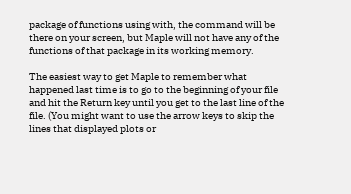package of functions using with, the command will be there on your screen, but Maple will not have any of the functions of that package in its working memory.

The easiest way to get Maple to remember what happened last time is to go to the beginning of your file and hit the Return key until you get to the last line of the file. (You might want to use the arrow keys to skip the lines that displayed plots or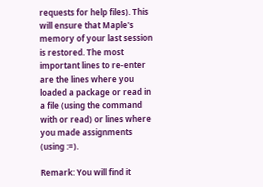requests for help files). This will ensure that Maple's memory of your last session is restored. The most important lines to re-enter are the lines where you loaded a package or read in a file (using the command with or read) or lines where you made assignments (using :=).

Remark: You will find it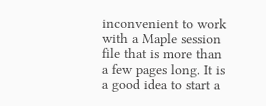inconvenient to work with a Maple session file that is more than a few pages long. It is a good idea to start a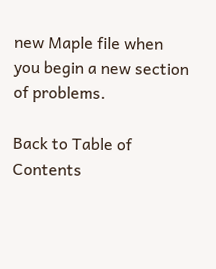new Maple file when you begin a new section of problems.

Back to Table of Contents